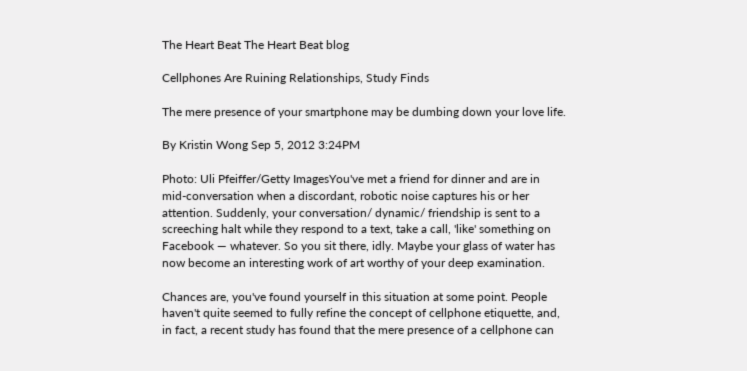The Heart Beat The Heart Beat blog

Cellphones Are Ruining Relationships, Study Finds

The mere presence of your smartphone may be dumbing down your love life.

By Kristin Wong Sep 5, 2012 3:24PM

Photo: Uli Pfeiffer/Getty ImagesYou've met a friend for dinner and are in mid-conversation when a discordant, robotic noise captures his or her attention. Suddenly, your conversation/ dynamic/ friendship is sent to a screeching halt while they respond to a text, take a call, 'like' something on Facebook — whatever. So you sit there, idly. Maybe your glass of water has now become an interesting work of art worthy of your deep examination.

Chances are, you've found yourself in this situation at some point. People haven't quite seemed to fully refine the concept of cellphone etiquette, and, in fact, a recent study has found that the mere presence of a cellphone can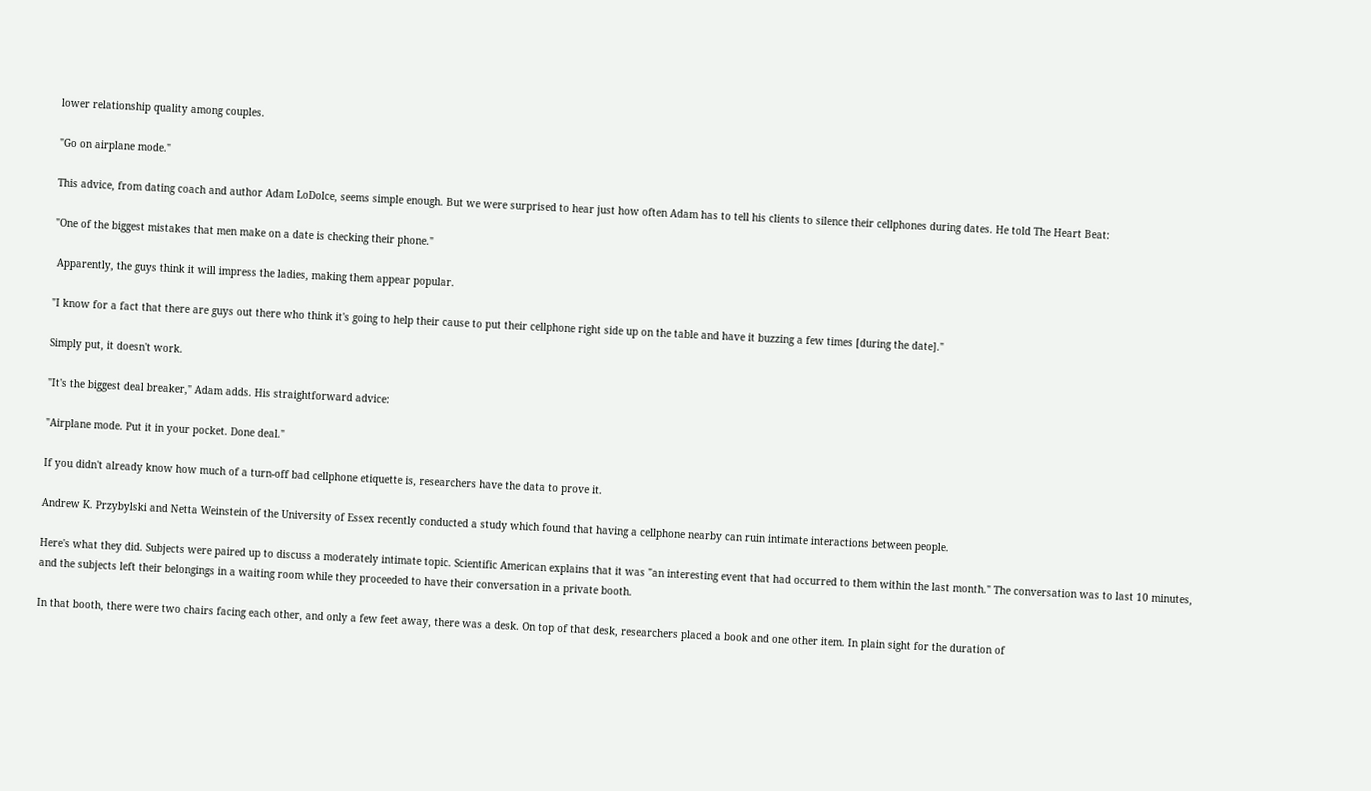lower relationship quality among couples.

"Go on airplane mode."

This advice, from dating coach and author Adam LoDolce, seems simple enough. But we were surprised to hear just how often Adam has to tell his clients to silence their cellphones during dates. He told The Heart Beat:

"One of the biggest mistakes that men make on a date is checking their phone."

 Apparently, the guys think it will impress the ladies, making them appear popular.

"I know for a fact that there are guys out there who think it's going to help their cause to put their cellphone right side up on the table and have it buzzing a few times [during the date]."

Simply put, it doesn't work.

"It's the biggest deal breaker," Adam adds. His straightforward advice:

"Airplane mode. Put it in your pocket. Done deal."

If you didn't already know how much of a turn-off bad cellphone etiquette is, researchers have the data to prove it.

Andrew K. Przybylski and Netta Weinstein of the University of Essex recently conducted a study which found that having a cellphone nearby can ruin intimate interactions between people.

Here's what they did. Subjects were paired up to discuss a moderately intimate topic. Scientific American explains that it was "an interesting event that had occurred to them within the last month." The conversation was to last 10 minutes, and the subjects left their belongings in a waiting room while they proceeded to have their conversation in a private booth.

In that booth, there were two chairs facing each other, and only a few feet away, there was a desk. On top of that desk, researchers placed a book and one other item. In plain sight for the duration of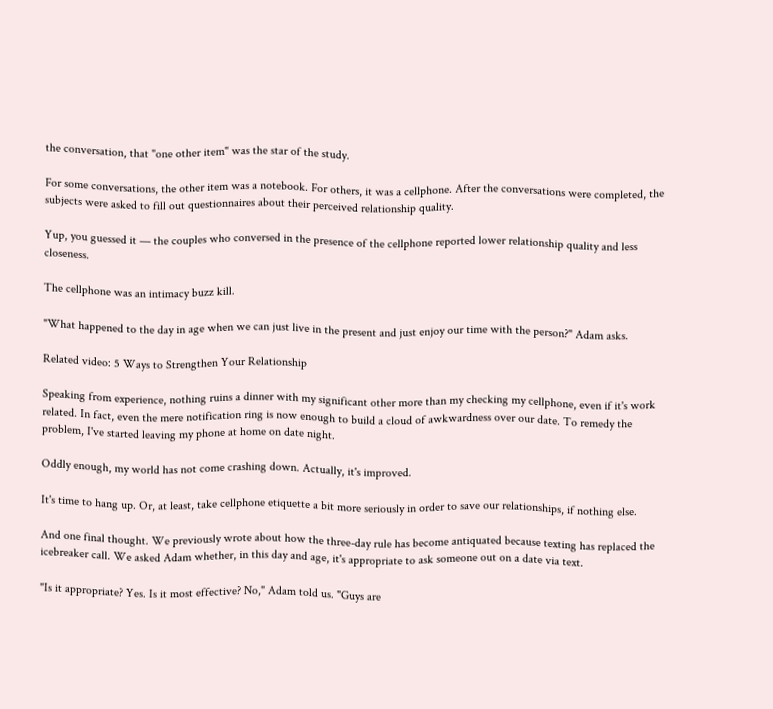the conversation, that "one other item" was the star of the study.

For some conversations, the other item was a notebook. For others, it was a cellphone. After the conversations were completed, the subjects were asked to fill out questionnaires about their perceived relationship quality.

Yup, you guessed it — the couples who conversed in the presence of the cellphone reported lower relationship quality and less closeness.

The cellphone was an intimacy buzz kill.

"What happened to the day in age when we can just live in the present and just enjoy our time with the person?" Adam asks.

Related video: 5 Ways to Strengthen Your Relationship

Speaking from experience, nothing ruins a dinner with my significant other more than my checking my cellphone, even if it's work related. In fact, even the mere notification ring is now enough to build a cloud of awkwardness over our date. To remedy the problem, I've started leaving my phone at home on date night.

Oddly enough, my world has not come crashing down. Actually, it's improved.

It's time to hang up. Or, at least, take cellphone etiquette a bit more seriously in order to save our relationships, if nothing else.

And one final thought. We previously wrote about how the three-day rule has become antiquated because texting has replaced the icebreaker call. We asked Adam whether, in this day and age, it's appropriate to ask someone out on a date via text.

"Is it appropriate? Yes. Is it most effective? No," Adam told us. "Guys are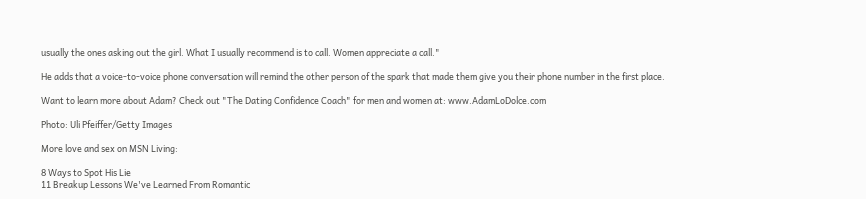usually the ones asking out the girl. What I usually recommend is to call. Women appreciate a call."

He adds that a voice-to-voice phone conversation will remind the other person of the spark that made them give you their phone number in the first place.

Want to learn more about Adam? Check out "The Dating Confidence Coach" for men and women at: www.AdamLoDolce.com

Photo: Uli Pfeiffer/Getty Images

More love and sex on MSN Living:

8 Ways to Spot His Lie
11 Breakup Lessons We've Learned From Romantic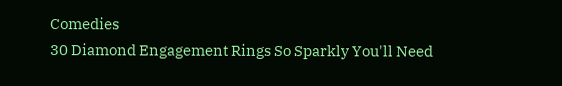Comedies
30 Diamond Engagement Rings So Sparkly You'll Need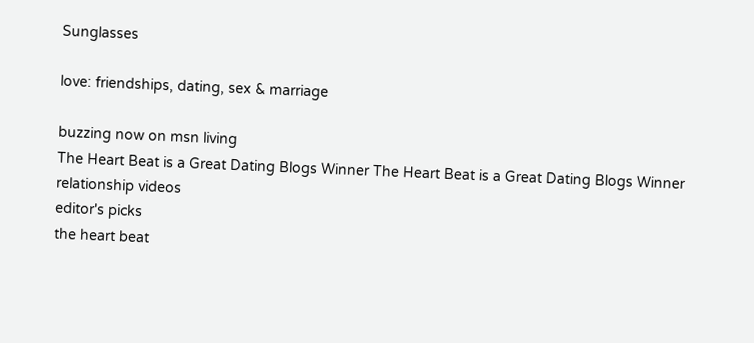Sunglasses

love: friendships, dating, sex & marriage

buzzing now on msn living
The Heart Beat is a Great Dating Blogs Winner The Heart Beat is a Great Dating Blogs Winner
relationship videos
editor's picks
the heart beat